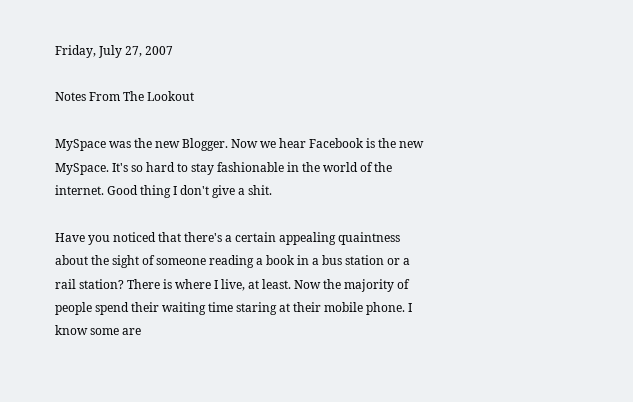Friday, July 27, 2007

Notes From The Lookout

MySpace was the new Blogger. Now we hear Facebook is the new MySpace. It's so hard to stay fashionable in the world of the internet. Good thing I don't give a shit.

Have you noticed that there's a certain appealing quaintness about the sight of someone reading a book in a bus station or a rail station? There is where I live, at least. Now the majority of people spend their waiting time staring at their mobile phone. I know some are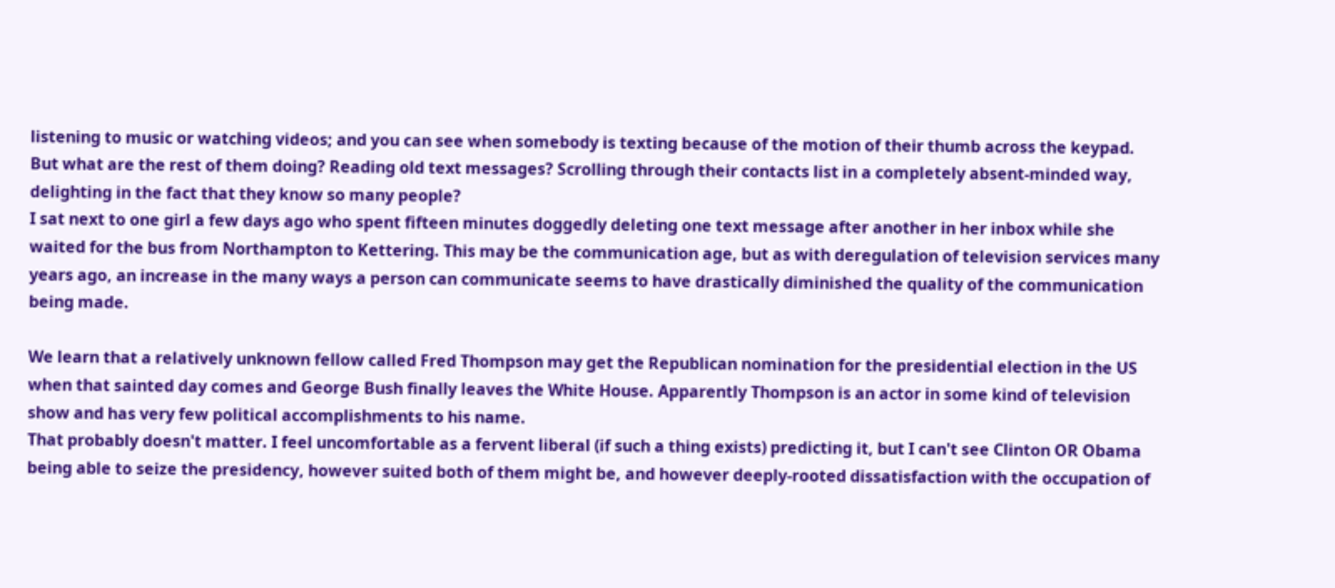listening to music or watching videos; and you can see when somebody is texting because of the motion of their thumb across the keypad. But what are the rest of them doing? Reading old text messages? Scrolling through their contacts list in a completely absent-minded way, delighting in the fact that they know so many people?
I sat next to one girl a few days ago who spent fifteen minutes doggedly deleting one text message after another in her inbox while she waited for the bus from Northampton to Kettering. This may be the communication age, but as with deregulation of television services many years ago, an increase in the many ways a person can communicate seems to have drastically diminished the quality of the communication being made.

We learn that a relatively unknown fellow called Fred Thompson may get the Republican nomination for the presidential election in the US when that sainted day comes and George Bush finally leaves the White House. Apparently Thompson is an actor in some kind of television show and has very few political accomplishments to his name.
That probably doesn't matter. I feel uncomfortable as a fervent liberal (if such a thing exists) predicting it, but I can't see Clinton OR Obama being able to seize the presidency, however suited both of them might be, and however deeply-rooted dissatisfaction with the occupation of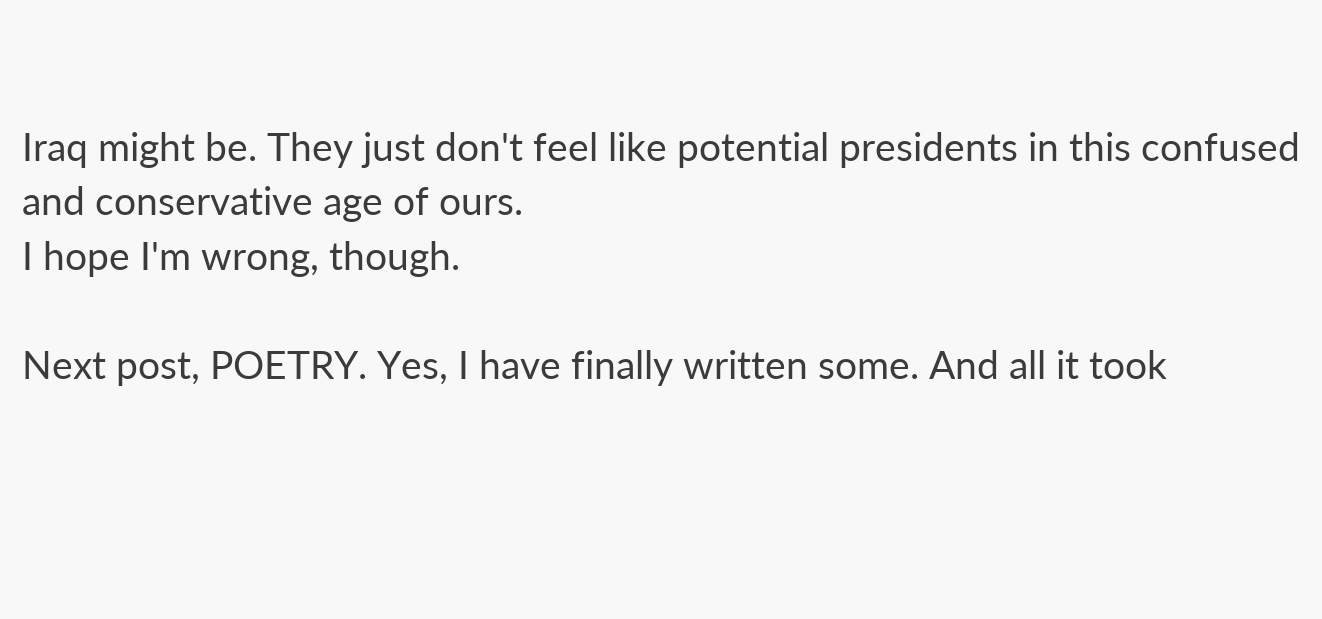Iraq might be. They just don't feel like potential presidents in this confused and conservative age of ours.
I hope I'm wrong, though.

Next post, POETRY. Yes, I have finally written some. And all it took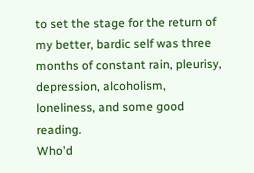to set the stage for the return of my better, bardic self was three months of constant rain, pleurisy, depression, alcoholism, loneliness, and some good reading.
Who'd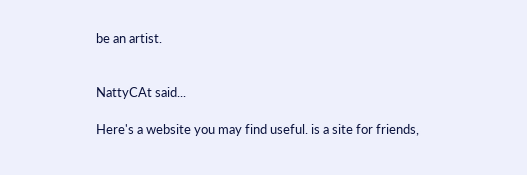be an artist.


NattyCAt said...

Here's a website you may find useful. is a site for friends,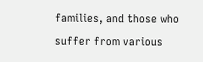families, and those who suffer from various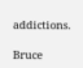addictions.

Bruce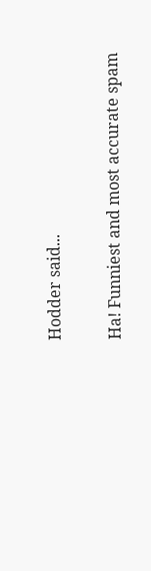Hodder said...

Ha! Funniest and most accurate spam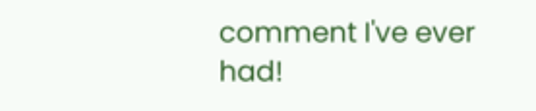comment I've ever had!